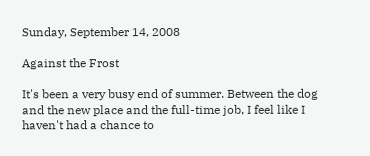Sunday, September 14, 2008

Against the Frost

It's been a very busy end of summer. Between the dog and the new place and the full-time job, I feel like I haven't had a chance to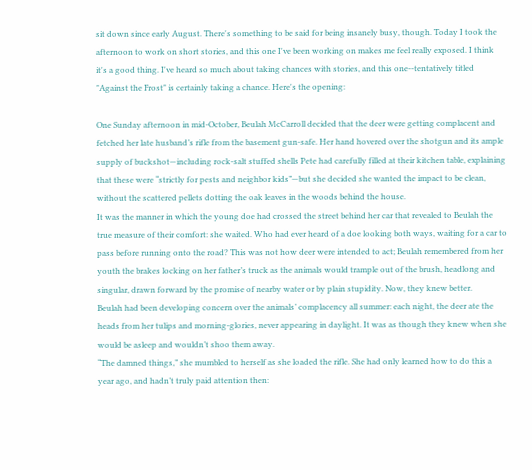sit down since early August. There's something to be said for being insanely busy, though. Today I took the afternoon to work on short stories, and this one I've been working on makes me feel really exposed. I think it's a good thing. I've heard so much about taking chances with stories, and this one--tentatively titled "Against the Frost" is certainly taking a chance. Here's the opening:

One Sunday afternoon in mid-October, Beulah McCarroll decided that the deer were getting complacent and fetched her late husband’s rifle from the basement gun-safe. Her hand hovered over the shotgun and its ample supply of buckshot—including rock-salt stuffed shells Pete had carefully filled at their kitchen table, explaining that these were “strictly for pests and neighbor kids”—but she decided she wanted the impact to be clean, without the scattered pellets dotting the oak leaves in the woods behind the house.
It was the manner in which the young doe had crossed the street behind her car that revealed to Beulah the true measure of their comfort: she waited. Who had ever heard of a doe looking both ways, waiting for a car to pass before running onto the road? This was not how deer were intended to act; Beulah remembered from her youth the brakes locking on her father’s truck as the animals would trample out of the brush, headlong and singular, drawn forward by the promise of nearby water or by plain stupidity. Now, they knew better.
Beulah had been developing concern over the animals’ complacency all summer: each night, the deer ate the heads from her tulips and morning-glories, never appearing in daylight. It was as though they knew when she would be asleep and wouldn’t shoo them away.
“The damned things,” she mumbled to herself as she loaded the rifle. She had only learned how to do this a year ago, and hadn’t truly paid attention then: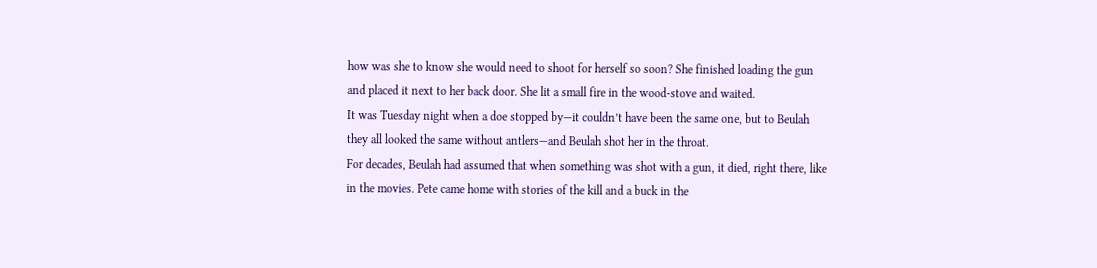how was she to know she would need to shoot for herself so soon? She finished loading the gun and placed it next to her back door. She lit a small fire in the wood-stove and waited.
It was Tuesday night when a doe stopped by—it couldn’t have been the same one, but to Beulah they all looked the same without antlers—and Beulah shot her in the throat.
For decades, Beulah had assumed that when something was shot with a gun, it died, right there, like in the movies. Pete came home with stories of the kill and a buck in the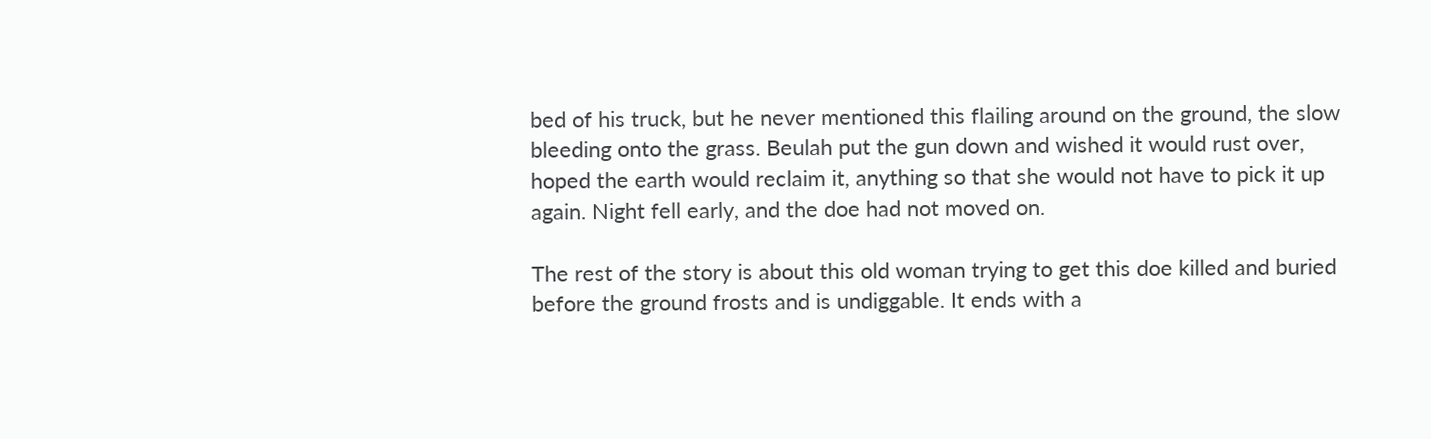bed of his truck, but he never mentioned this flailing around on the ground, the slow bleeding onto the grass. Beulah put the gun down and wished it would rust over, hoped the earth would reclaim it, anything so that she would not have to pick it up again. Night fell early, and the doe had not moved on.

The rest of the story is about this old woman trying to get this doe killed and buried before the ground frosts and is undiggable. It ends with a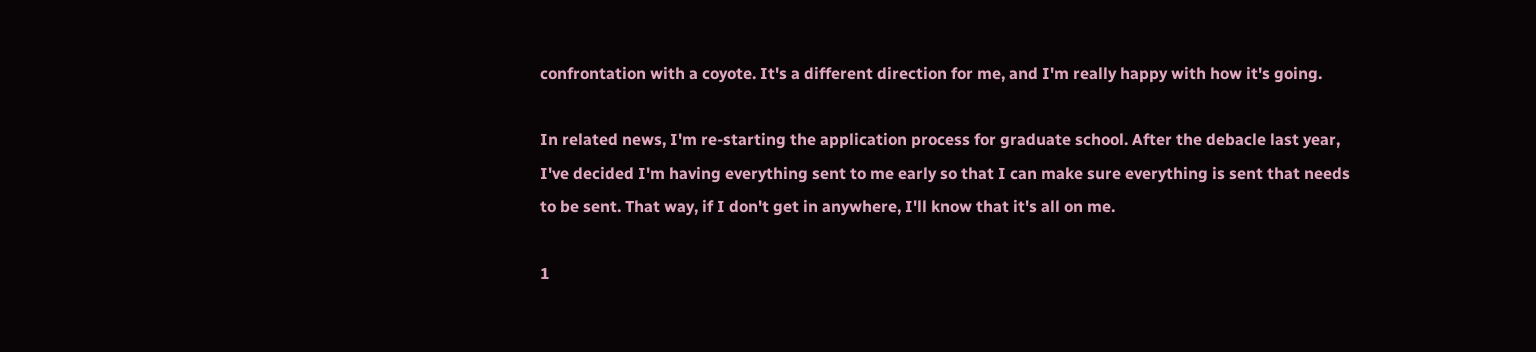confrontation with a coyote. It's a different direction for me, and I'm really happy with how it's going.

In related news, I'm re-starting the application process for graduate school. After the debacle last year, I've decided I'm having everything sent to me early so that I can make sure everything is sent that needs to be sent. That way, if I don't get in anywhere, I'll know that it's all on me.

1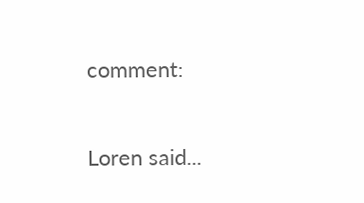comment:

Loren said...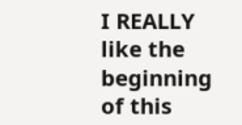I REALLY like the beginning of this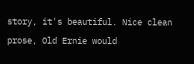story, it's beautiful. Nice clean prose, Old Ernie would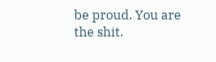be proud. You are the shit.